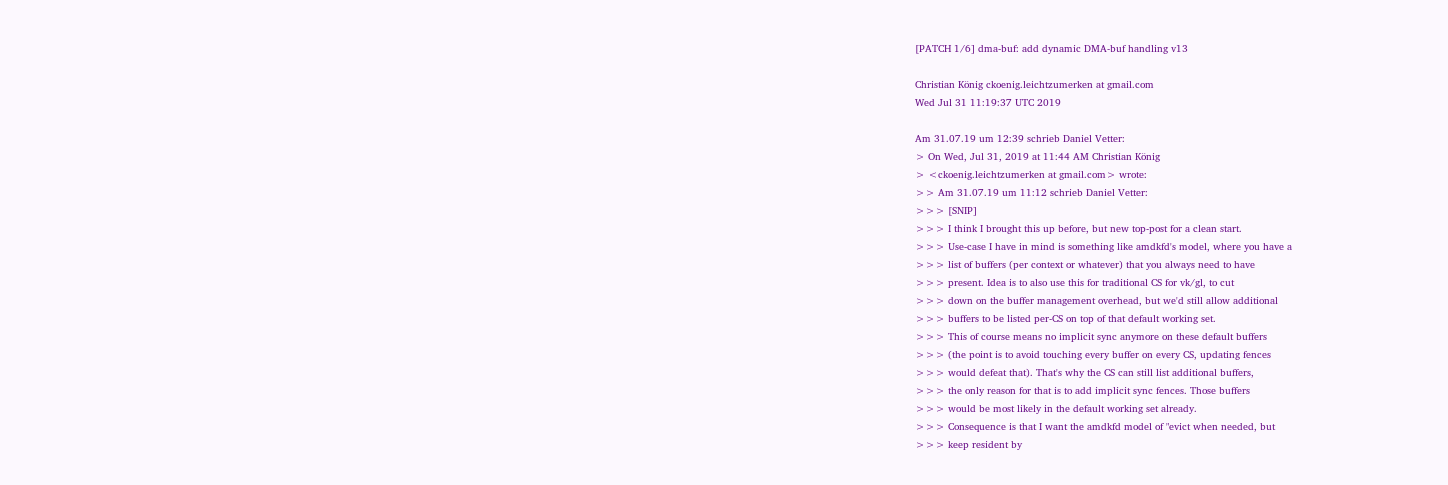[PATCH 1/6] dma-buf: add dynamic DMA-buf handling v13

Christian König ckoenig.leichtzumerken at gmail.com
Wed Jul 31 11:19:37 UTC 2019

Am 31.07.19 um 12:39 schrieb Daniel Vetter:
> On Wed, Jul 31, 2019 at 11:44 AM Christian König
> <ckoenig.leichtzumerken at gmail.com> wrote:
>> Am 31.07.19 um 11:12 schrieb Daniel Vetter:
>>> [SNIP]
>>> I think I brought this up before, but new top-post for a clean start.
>>> Use-case I have in mind is something like amdkfd's model, where you have a
>>> list of buffers (per context or whatever) that you always need to have
>>> present. Idea is to also use this for traditional CS for vk/gl, to cut
>>> down on the buffer management overhead, but we'd still allow additional
>>> buffers to be listed per-CS on top of that default working set.
>>> This of course means no implicit sync anymore on these default buffers
>>> (the point is to avoid touching every buffer on every CS, updating fences
>>> would defeat that). That's why the CS can still list additional buffers,
>>> the only reason for that is to add implicit sync fences. Those buffers
>>> would be most likely in the default working set already.
>>> Consequence is that I want the amdkfd model of "evict when needed, but
>>> keep resident by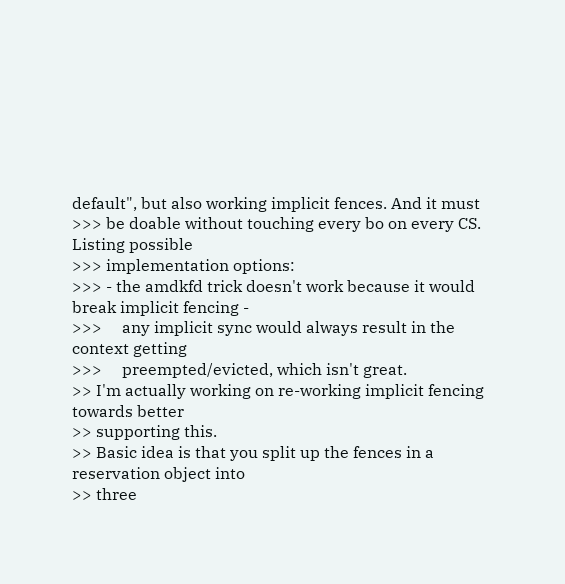default", but also working implicit fences. And it must
>>> be doable without touching every bo on every CS. Listing possible
>>> implementation options:
>>> - the amdkfd trick doesn't work because it would break implicit fencing -
>>>     any implicit sync would always result in the context getting
>>>     preempted/evicted, which isn't great.
>> I'm actually working on re-working implicit fencing towards better
>> supporting this.
>> Basic idea is that you split up the fences in a reservation object into
>> three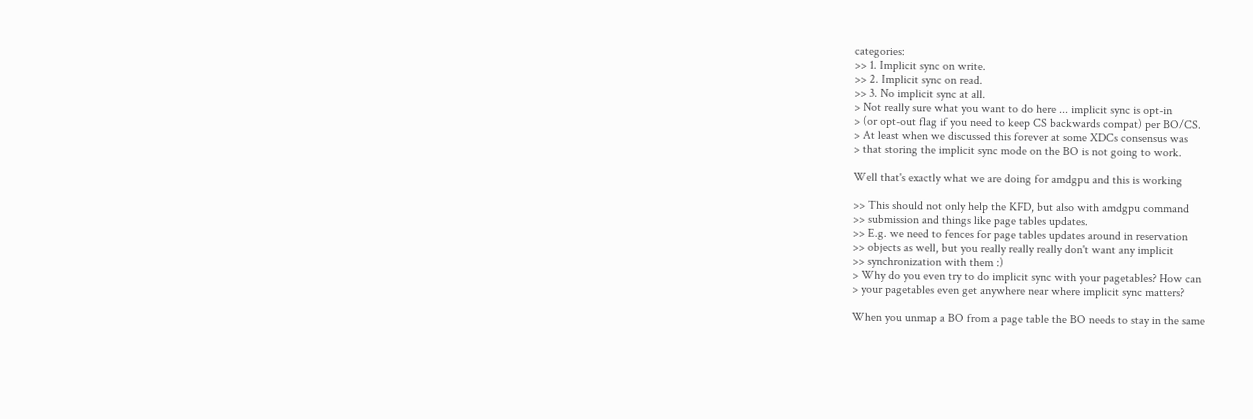categories:
>> 1. Implicit sync on write.
>> 2. Implicit sync on read.
>> 3. No implicit sync at all.
> Not really sure what you want to do here ... implicit sync is opt-in
> (or opt-out flag if you need to keep CS backwards compat) per BO/CS.
> At least when we discussed this forever at some XDCs consensus was
> that storing the implicit sync mode on the BO is not going to work.

Well that's exactly what we are doing for amdgpu and this is working

>> This should not only help the KFD, but also with amdgpu command
>> submission and things like page tables updates.
>> E.g. we need to fences for page tables updates around in reservation
>> objects as well, but you really really really don't want any implicit
>> synchronization with them :)
> Why do you even try to do implicit sync with your pagetables? How can
> your pagetables even get anywhere near where implicit sync matters?

When you unmap a BO from a page table the BO needs to stay in the same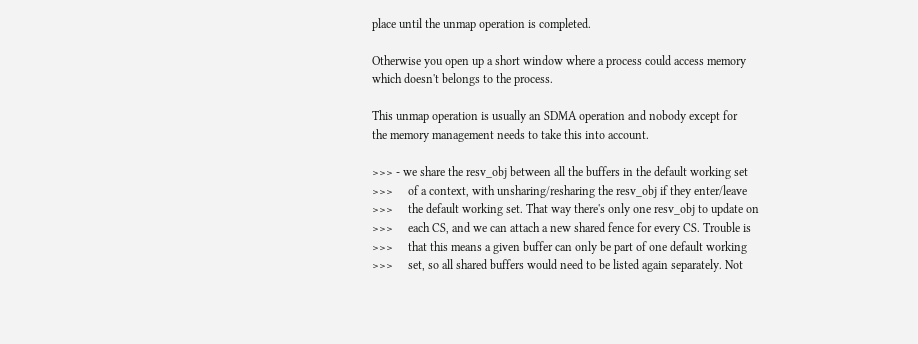place until the unmap operation is completed.

Otherwise you open up a short window where a process could access memory
which doesn't belongs to the process.

This unmap operation is usually an SDMA operation and nobody except for
the memory management needs to take this into account.

>>> - we share the resv_obj between all the buffers in the default working set
>>>     of a context, with unsharing/resharing the resv_obj if they enter/leave
>>>     the default working set. That way there's only one resv_obj to update on
>>>     each CS, and we can attach a new shared fence for every CS. Trouble is
>>>     that this means a given buffer can only be part of one default working
>>>     set, so all shared buffers would need to be listed again separately. Not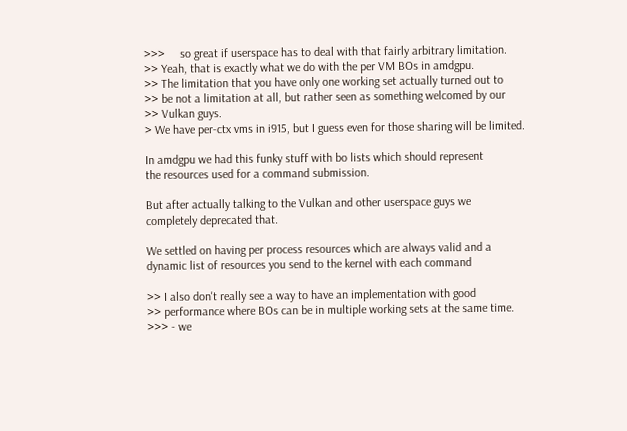>>>     so great if userspace has to deal with that fairly arbitrary limitation.
>> Yeah, that is exactly what we do with the per VM BOs in amdgpu.
>> The limitation that you have only one working set actually turned out to
>> be not a limitation at all, but rather seen as something welcomed by our
>> Vulkan guys.
> We have per-ctx vms in i915, but I guess even for those sharing will be limited.

In amdgpu we had this funky stuff with bo lists which should represent
the resources used for a command submission.

But after actually talking to the Vulkan and other userspace guys we
completely deprecated that.

We settled on having per process resources which are always valid and a
dynamic list of resources you send to the kernel with each command

>> I also don't really see a way to have an implementation with good
>> performance where BOs can be in multiple working sets at the same time.
>>> - we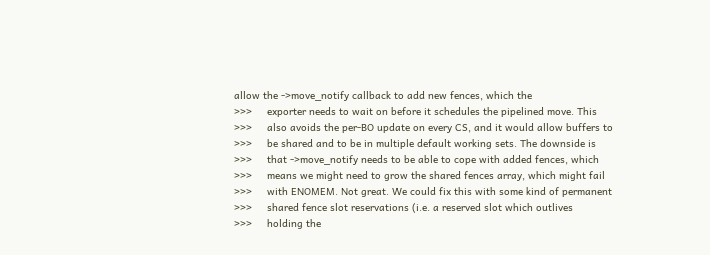allow the ->move_notify callback to add new fences, which the
>>>     exporter needs to wait on before it schedules the pipelined move. This
>>>     also avoids the per-BO update on every CS, and it would allow buffers to
>>>     be shared and to be in multiple default working sets. The downside is
>>>     that ->move_notify needs to be able to cope with added fences, which
>>>     means we might need to grow the shared fences array, which might fail
>>>     with ENOMEM. Not great. We could fix this with some kind of permanent
>>>     shared fence slot reservations (i.e. a reserved slot which outlives
>>>     holding the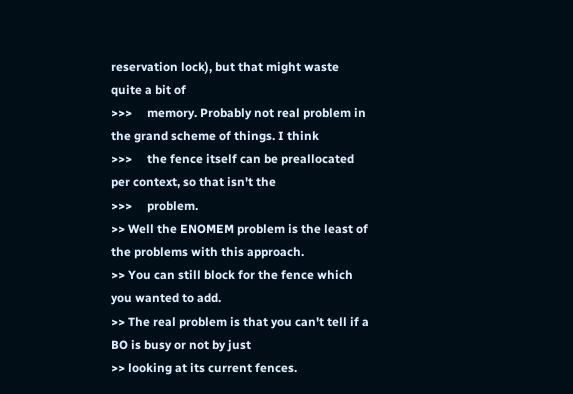reservation lock), but that might waste quite a bit of
>>>     memory. Probably not real problem in the grand scheme of things. I think
>>>     the fence itself can be preallocated per context, so that isn't the
>>>     problem.
>> Well the ENOMEM problem is the least of the problems with this approach.
>> You can still block for the fence which you wanted to add.
>> The real problem is that you can't tell if a BO is busy or not by just
>> looking at its current fences.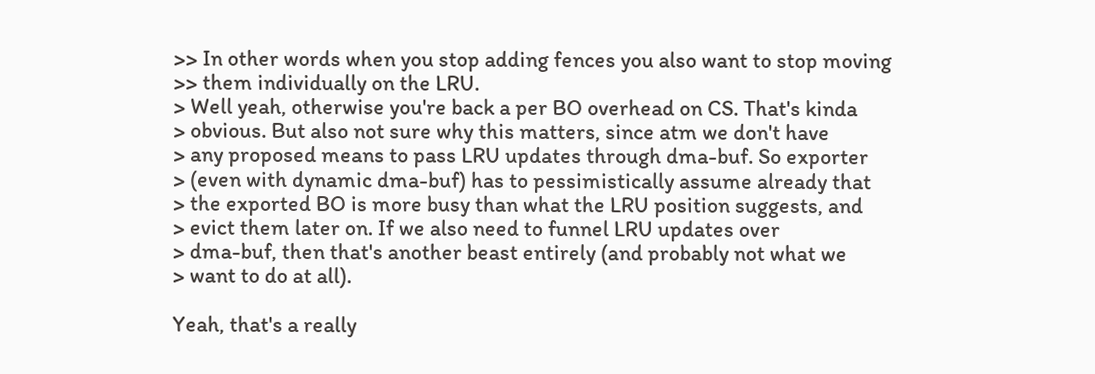>> In other words when you stop adding fences you also want to stop moving
>> them individually on the LRU.
> Well yeah, otherwise you're back a per BO overhead on CS. That's kinda
> obvious. But also not sure why this matters, since atm we don't have
> any proposed means to pass LRU updates through dma-buf. So exporter
> (even with dynamic dma-buf) has to pessimistically assume already that
> the exported BO is more busy than what the LRU position suggests, and
> evict them later on. If we also need to funnel LRU updates over
> dma-buf, then that's another beast entirely (and probably not what we
> want to do at all).

Yeah, that's a really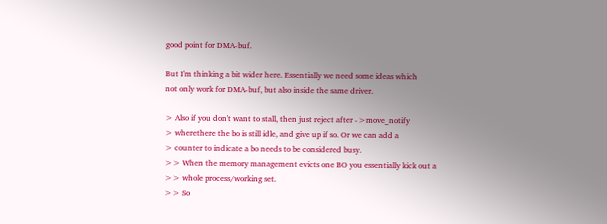good point for DMA-buf.

But I'm thinking a bit wider here. Essentially we need some ideas which
not only work for DMA-buf, but also inside the same driver.

> Also if you don't want to stall, then just reject after ->move_notify
> wherethere the bo is still idle, and give up if so. Or we can add a
> counter to indicate a bo needs to be considered busy.
>> When the memory management evicts one BO you essentially kick out a
>> whole process/working set.
>> So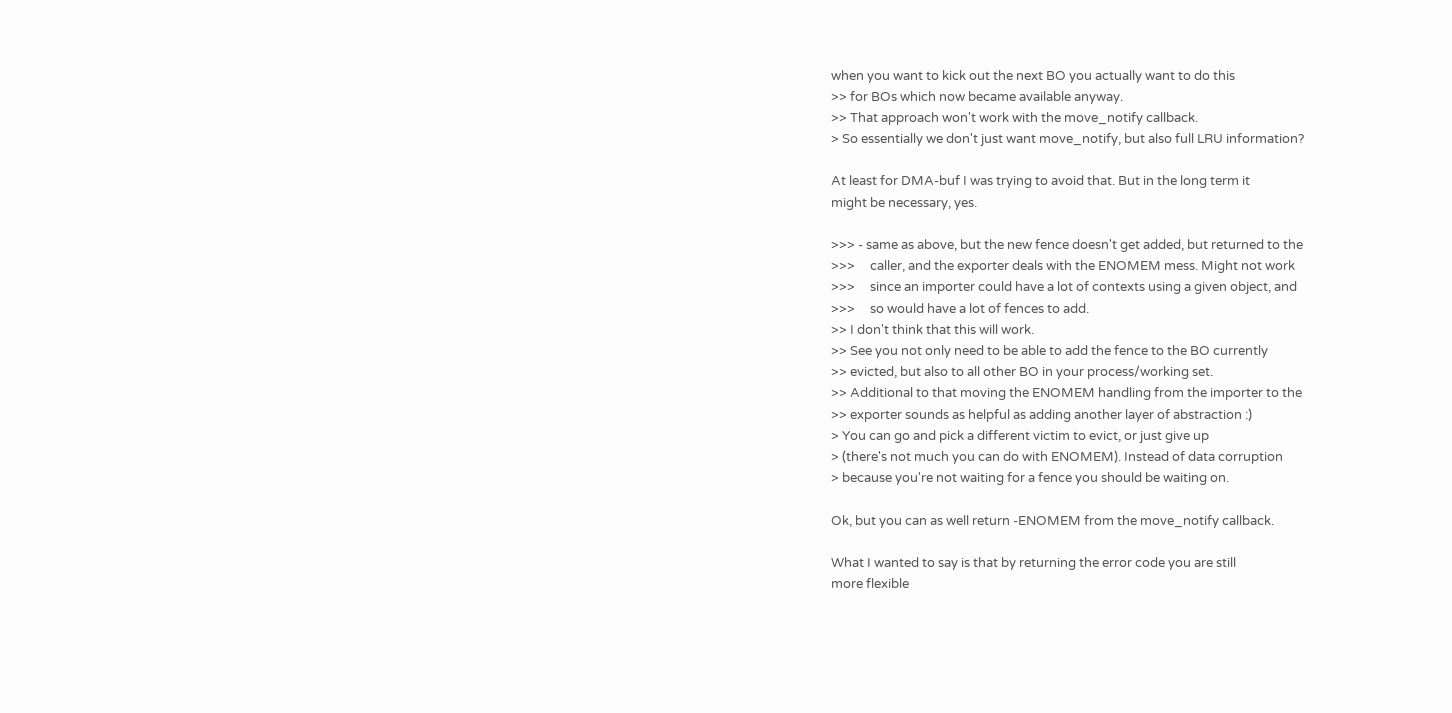when you want to kick out the next BO you actually want to do this
>> for BOs which now became available anyway.
>> That approach won't work with the move_notify callback.
> So essentially we don't just want move_notify, but also full LRU information?

At least for DMA-buf I was trying to avoid that. But in the long term it
might be necessary, yes.

>>> - same as above, but the new fence doesn't get added, but returned to the
>>>     caller, and the exporter deals with the ENOMEM mess. Might not work
>>>     since an importer could have a lot of contexts using a given object, and
>>>     so would have a lot of fences to add.
>> I don't think that this will work.
>> See you not only need to be able to add the fence to the BO currently
>> evicted, but also to all other BO in your process/working set.
>> Additional to that moving the ENOMEM handling from the importer to the
>> exporter sounds as helpful as adding another layer of abstraction :)
> You can go and pick a different victim to evict, or just give up
> (there's not much you can do with ENOMEM). Instead of data corruption
> because you're not waiting for a fence you should be waiting on.

Ok, but you can as well return -ENOMEM from the move_notify callback.

What I wanted to say is that by returning the error code you are still
more flexible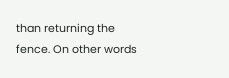than returning the fence. On other words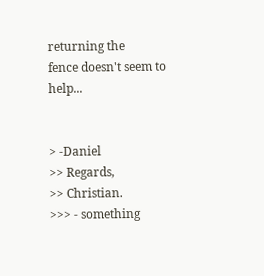returning the
fence doesn't seem to help...


> -Daniel
>> Regards,
>> Christian.
>>> - something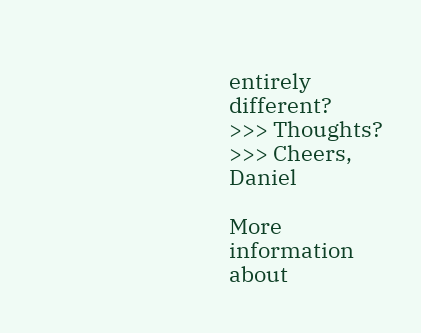entirely different?
>>> Thoughts?
>>> Cheers, Daniel

More information about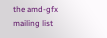the amd-gfx mailing list